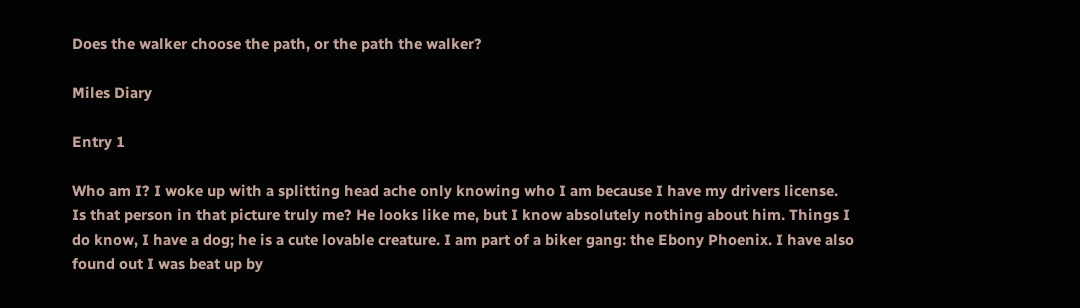Does the walker choose the path, or the path the walker?

Miles Diary

Entry 1

Who am I? I woke up with a splitting head ache only knowing who I am because I have my drivers license.  Is that person in that picture truly me? He looks like me, but I know absolutely nothing about him. Things I do know, I have a dog; he is a cute lovable creature. I am part of a biker gang: the Ebony Phoenix. I have also found out I was beat up by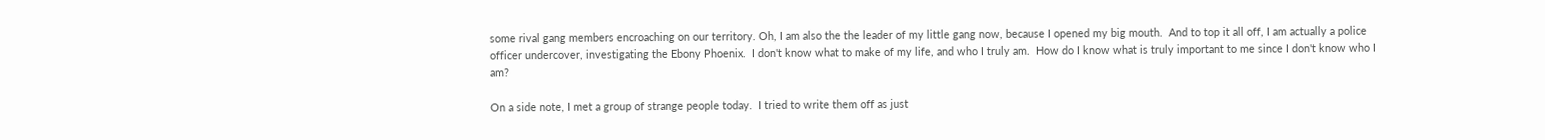some rival gang members encroaching on our territory. Oh, I am also the the leader of my little gang now, because I opened my big mouth.  And to top it all off, I am actually a police officer undercover, investigating the Ebony Phoenix.  I don't know what to make of my life, and who I truly am.  How do I know what is truly important to me since I don't know who I am?

On a side note, I met a group of strange people today.  I tried to write them off as just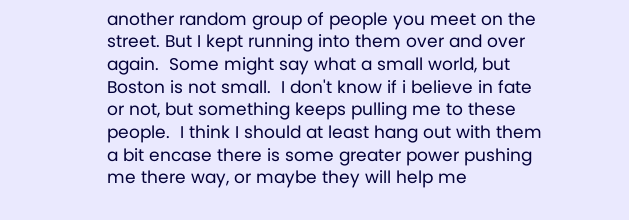another random group of people you meet on the street. But I kept running into them over and over again.  Some might say what a small world, but Boston is not small.  I don't know if i believe in fate or not, but something keeps pulling me to these people.  I think I should at least hang out with them a bit encase there is some greater power pushing me there way, or maybe they will help me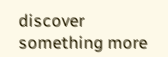discover something more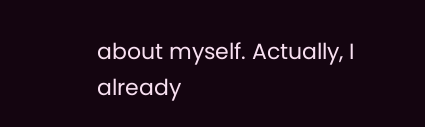about myself. Actually, I already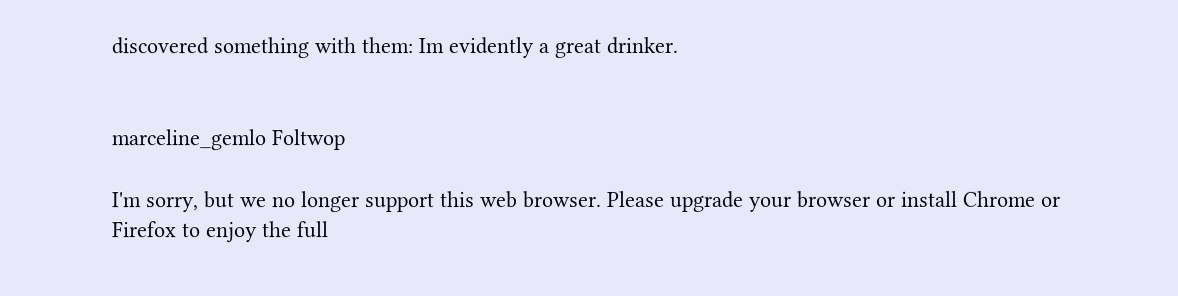discovered something with them: Im evidently a great drinker.


marceline_gemlo Foltwop

I'm sorry, but we no longer support this web browser. Please upgrade your browser or install Chrome or Firefox to enjoy the full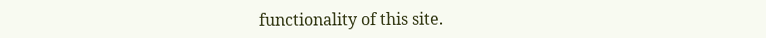functionality of this site.